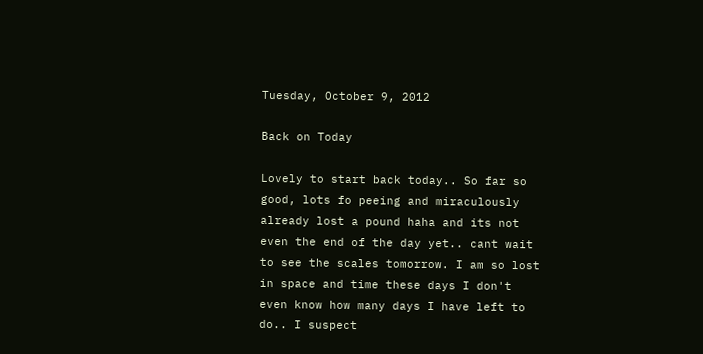Tuesday, October 9, 2012

Back on Today

Lovely to start back today.. So far so good, lots fo peeing and miraculously already lost a pound haha and its not even the end of the day yet.. cant wait to see the scales tomorrow. I am so lost in space and time these days I don't even know how many days I have left to do.. I suspect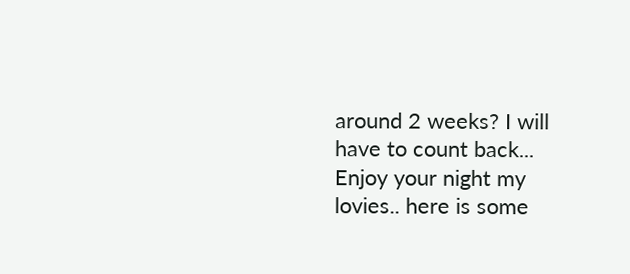around 2 weeks? I will have to count back...
Enjoy your night my lovies.. here is some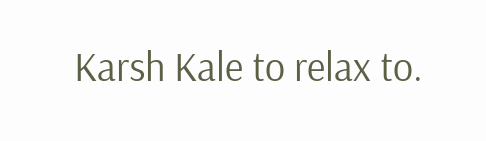Karsh Kale to relax to.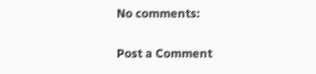No comments:

Post a Comment